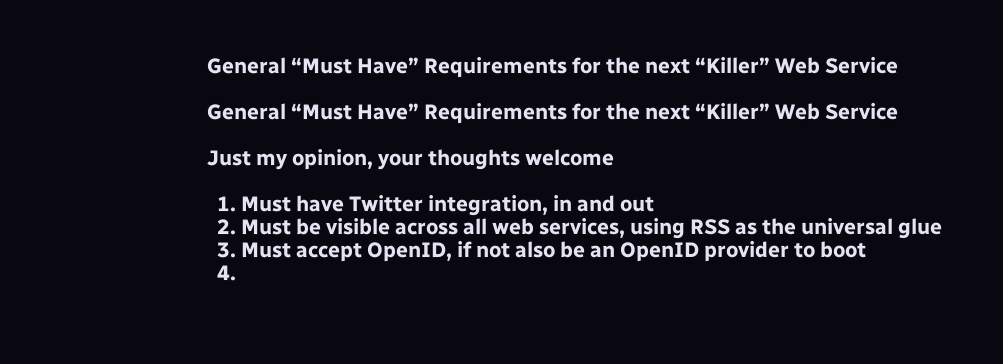General “Must Have” Requirements for the next “Killer” Web Service

General “Must Have” Requirements for the next “Killer” Web Service

Just my opinion, your thoughts welcome

  1. Must have Twitter integration, in and out
  2. Must be visible across all web services, using RSS as the universal glue
  3. Must accept OpenID, if not also be an OpenID provider to boot
  4.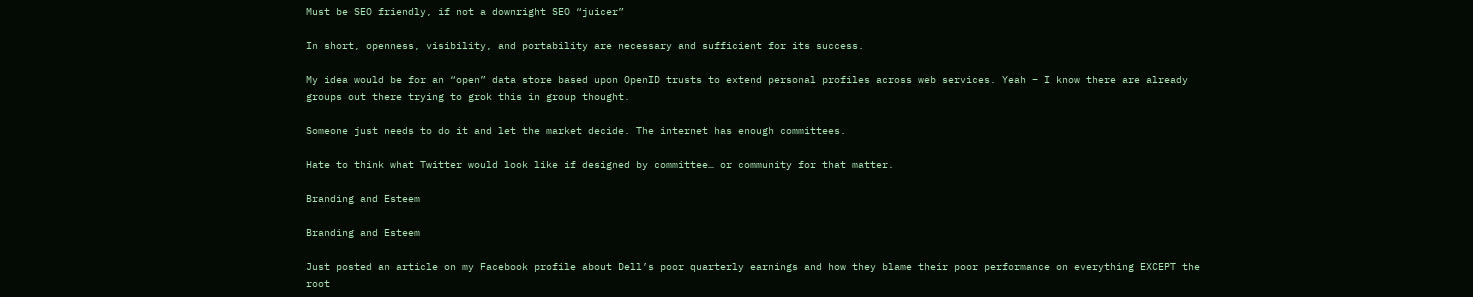Must be SEO friendly, if not a downright SEO “juicer”

In short, openness, visibility, and portability are necessary and sufficient for its success.

My idea would be for an “open” data store based upon OpenID trusts to extend personal profiles across web services. Yeah – I know there are already groups out there trying to grok this in group thought.

Someone just needs to do it and let the market decide. The internet has enough committees.

Hate to think what Twitter would look like if designed by committee… or community for that matter.

Branding and Esteem

Branding and Esteem

Just posted an article on my Facebook profile about Dell’s poor quarterly earnings and how they blame their poor performance on everything EXCEPT the root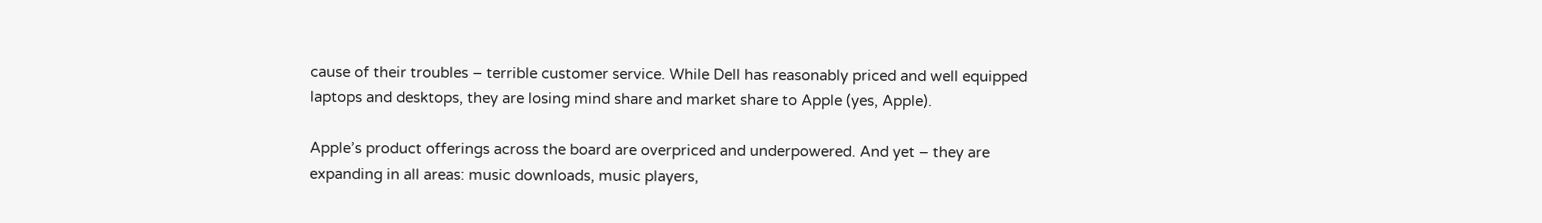cause of their troubles – terrible customer service. While Dell has reasonably priced and well equipped laptops and desktops, they are losing mind share and market share to Apple (yes, Apple).

Apple’s product offerings across the board are overpriced and underpowered. And yet – they are expanding in all areas: music downloads, music players,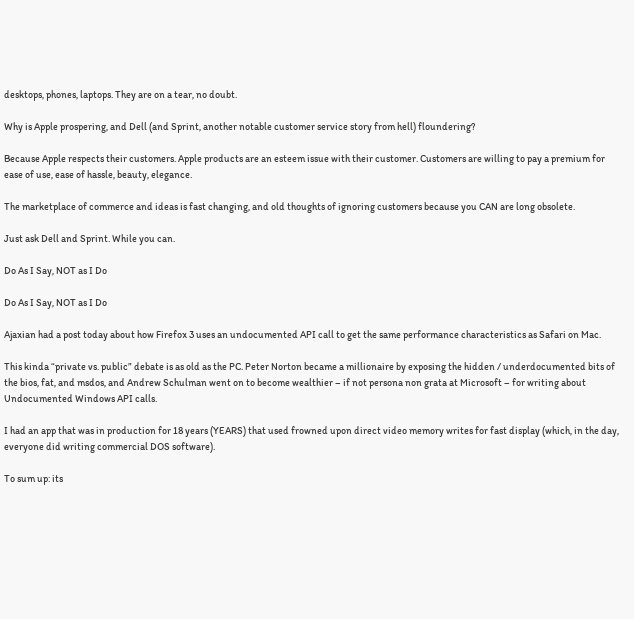desktops, phones, laptops. They are on a tear, no doubt.

Why is Apple prospering, and Dell (and Sprint, another notable customer service story from hell) floundering?

Because Apple respects their customers. Apple products are an esteem issue with their customer. Customers are willing to pay a premium for ease of use, ease of hassle, beauty, elegance.

The marketplace of commerce and ideas is fast changing, and old thoughts of ignoring customers because you CAN are long obsolete.

Just ask Dell and Sprint. While you can.

Do As I Say, NOT as I Do

Do As I Say, NOT as I Do

Ajaxian had a post today about how Firefox 3 uses an undocumented API call to get the same performance characteristics as Safari on Mac.

This kinda “private vs. public” debate is as old as the PC. Peter Norton became a millionaire by exposing the hidden / underdocumented bits of the bios, fat, and msdos, and Andrew Schulman went on to become wealthier – if not persona non grata at Microsoft – for writing about Undocumented Windows API calls.

I had an app that was in production for 18 years (YEARS) that used frowned upon direct video memory writes for fast display (which, in the day, everyone did writing commercial DOS software).

To sum up: its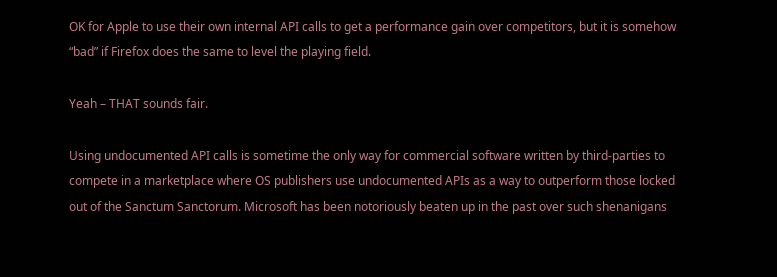OK for Apple to use their own internal API calls to get a performance gain over competitors, but it is somehow “bad” if Firefox does the same to level the playing field.

Yeah – THAT sounds fair.

Using undocumented API calls is sometime the only way for commercial software written by third-parties to compete in a marketplace where OS publishers use undocumented APIs as a way to outperform those locked out of the Sanctum Sanctorum. Microsoft has been notoriously beaten up in the past over such shenanigans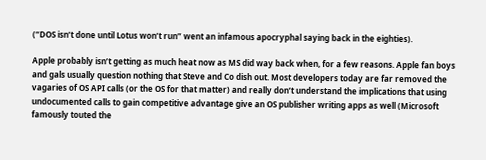(“DOS isn’t done until Lotus won’t run” went an infamous apocryphal saying back in the eighties).

Apple probably isn’t getting as much heat now as MS did way back when, for a few reasons. Apple fan boys and gals usually question nothing that Steve and Co dish out. Most developers today are far removed the vagaries of OS API calls (or the OS for that matter) and really don’t understand the implications that using undocumented calls to gain competitive advantage give an OS publisher writing apps as well (Microsoft famously touted the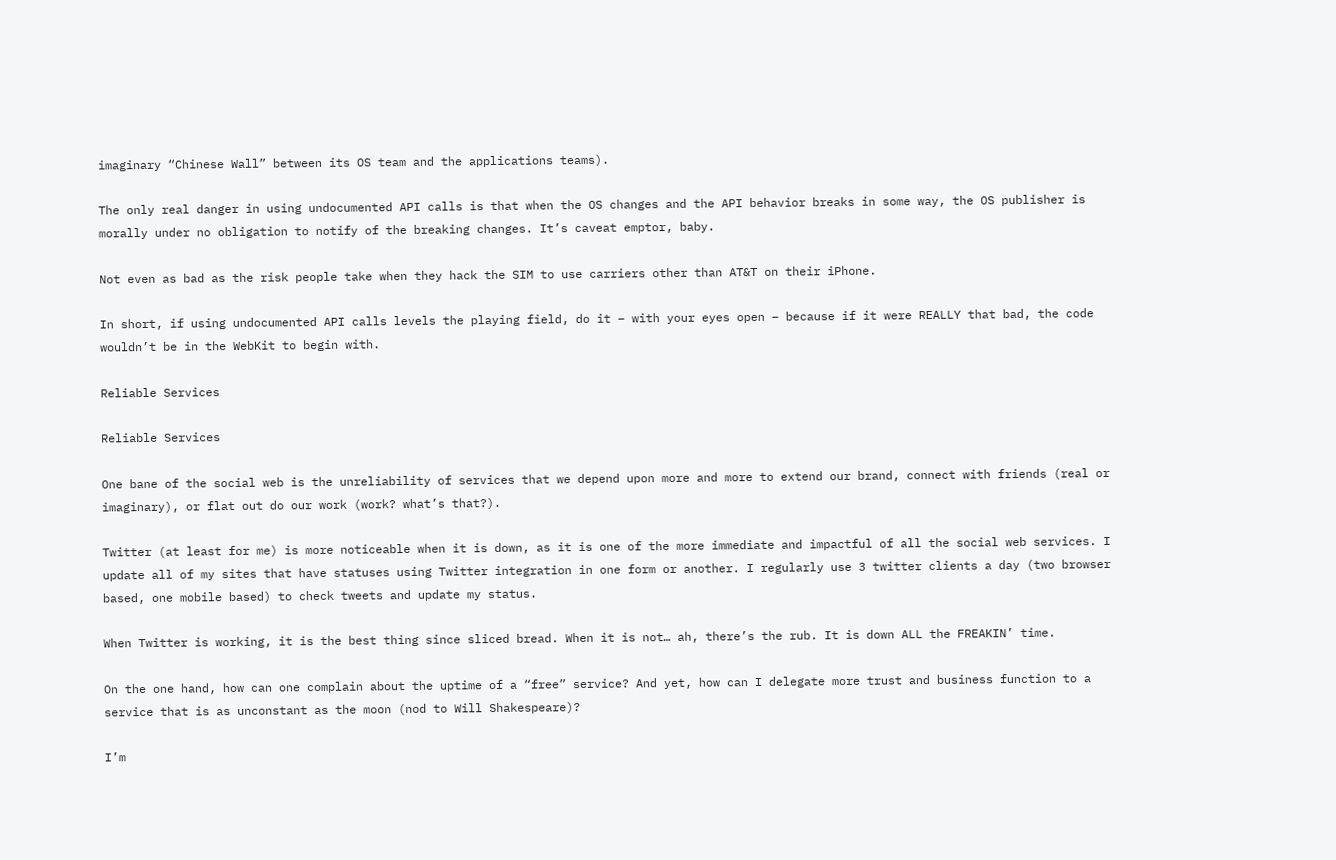imaginary “Chinese Wall” between its OS team and the applications teams).

The only real danger in using undocumented API calls is that when the OS changes and the API behavior breaks in some way, the OS publisher is morally under no obligation to notify of the breaking changes. It’s caveat emptor, baby.

Not even as bad as the risk people take when they hack the SIM to use carriers other than AT&T on their iPhone.

In short, if using undocumented API calls levels the playing field, do it – with your eyes open – because if it were REALLY that bad, the code wouldn’t be in the WebKit to begin with.

Reliable Services

Reliable Services

One bane of the social web is the unreliability of services that we depend upon more and more to extend our brand, connect with friends (real or imaginary), or flat out do our work (work? what’s that?).

Twitter (at least for me) is more noticeable when it is down, as it is one of the more immediate and impactful of all the social web services. I update all of my sites that have statuses using Twitter integration in one form or another. I regularly use 3 twitter clients a day (two browser based, one mobile based) to check tweets and update my status.

When Twitter is working, it is the best thing since sliced bread. When it is not… ah, there’s the rub. It is down ALL the FREAKIN’ time.

On the one hand, how can one complain about the uptime of a “free” service? And yet, how can I delegate more trust and business function to a service that is as unconstant as the moon (nod to Will Shakespeare)?

I’m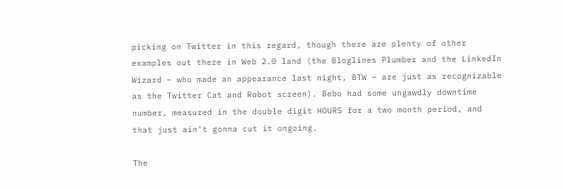picking on Twitter in this regard, though there are plenty of other examples out there in Web 2.0 land (the Bloglines Plumber and the LinkedIn Wizard – who made an appearance last night, BTW – are just as recognizable as the Twitter Cat and Robot screen). Bebo had some ungawdly downtime number, measured in the double digit HOURS for a two month period, and that just ain’t gonna cut it ongoing.

The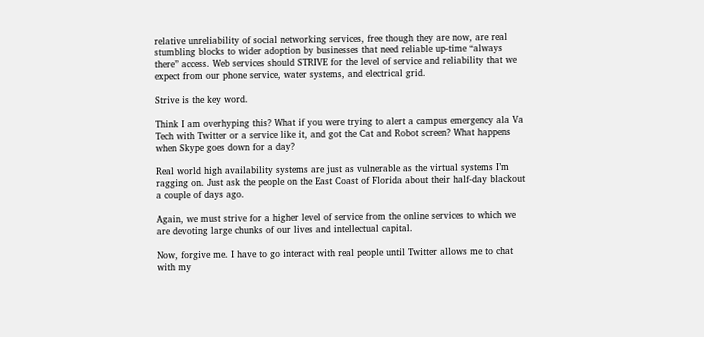relative unreliability of social networking services, free though they are now, are real stumbling blocks to wider adoption by businesses that need reliable up-time “always there” access. Web services should STRIVE for the level of service and reliability that we expect from our phone service, water systems, and electrical grid.

Strive is the key word.

Think I am overhyping this? What if you were trying to alert a campus emergency ala Va Tech with Twitter or a service like it, and got the Cat and Robot screen? What happens when Skype goes down for a day?

Real world high availability systems are just as vulnerable as the virtual systems I’m ragging on. Just ask the people on the East Coast of Florida about their half-day blackout a couple of days ago.

Again, we must strive for a higher level of service from the online services to which we are devoting large chunks of our lives and intellectual capital.

Now, forgive me. I have to go interact with real people until Twitter allows me to chat with my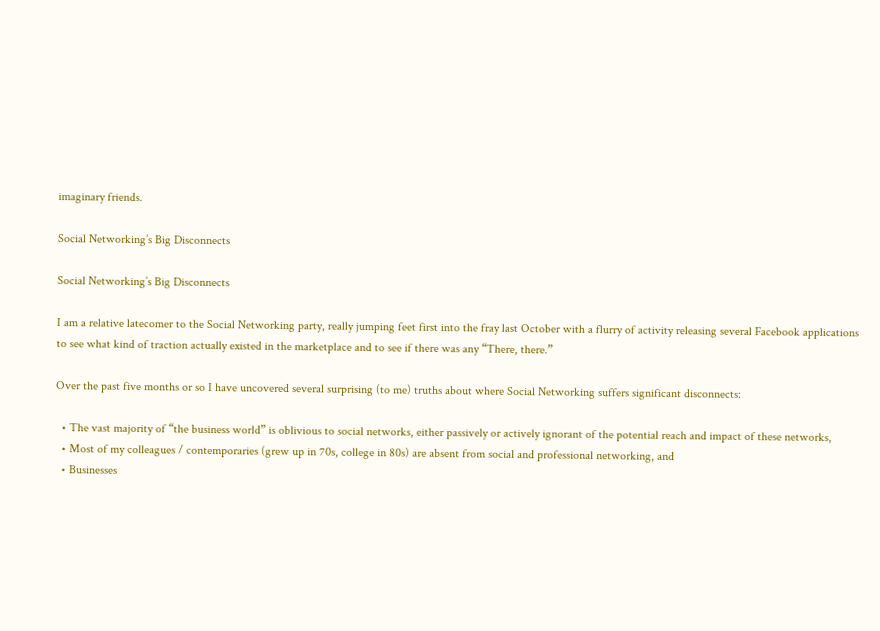imaginary friends.

Social Networking’s Big Disconnects

Social Networking’s Big Disconnects

I am a relative latecomer to the Social Networking party, really jumping feet first into the fray last October with a flurry of activity releasing several Facebook applications to see what kind of traction actually existed in the marketplace and to see if there was any “There, there.”

Over the past five months or so I have uncovered several surprising (to me) truths about where Social Networking suffers significant disconnects:

  • The vast majority of “the business world” is oblivious to social networks, either passively or actively ignorant of the potential reach and impact of these networks,
  • Most of my colleagues / contemporaries (grew up in 70s, college in 80s) are absent from social and professional networking, and
  • Businesses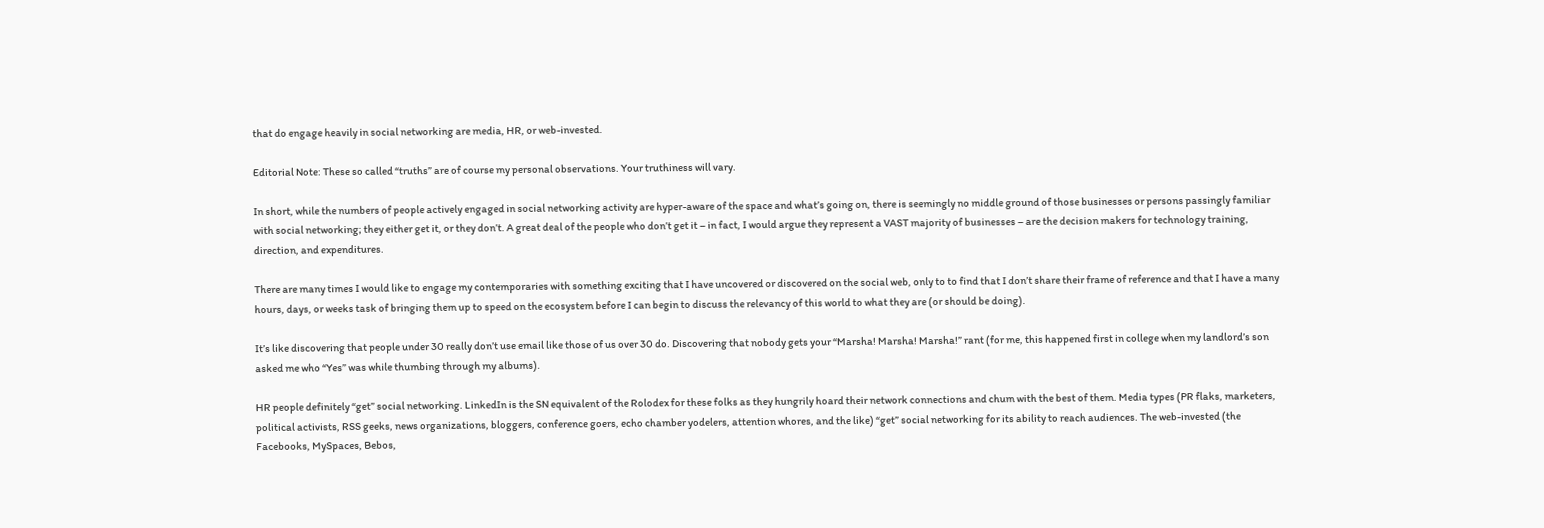that do engage heavily in social networking are media, HR, or web-invested.

Editorial Note: These so called “truths” are of course my personal observations. Your truthiness will vary.

In short, while the numbers of people actively engaged in social networking activity are hyper-aware of the space and what’s going on, there is seemingly no middle ground of those businesses or persons passingly familiar with social networking; they either get it, or they don’t. A great deal of the people who don’t get it – in fact, I would argue they represent a VAST majority of businesses – are the decision makers for technology training, direction, and expenditures.

There are many times I would like to engage my contemporaries with something exciting that I have uncovered or discovered on the social web, only to to find that I don’t share their frame of reference and that I have a many hours, days, or weeks task of bringing them up to speed on the ecosystem before I can begin to discuss the relevancy of this world to what they are (or should be doing).

It’s like discovering that people under 30 really don’t use email like those of us over 30 do. Discovering that nobody gets your “Marsha! Marsha! Marsha!” rant (for me, this happened first in college when my landlord’s son asked me who “Yes” was while thumbing through my albums).

HR people definitely “get” social networking. LinkedIn is the SN equivalent of the Rolodex for these folks as they hungrily hoard their network connections and chum with the best of them. Media types (PR flaks, marketers, political activists, RSS geeks, news organizations, bloggers, conference goers, echo chamber yodelers, attention whores, and the like) “get” social networking for its ability to reach audiences. The web-invested (the Facebooks, MySpaces, Bebos,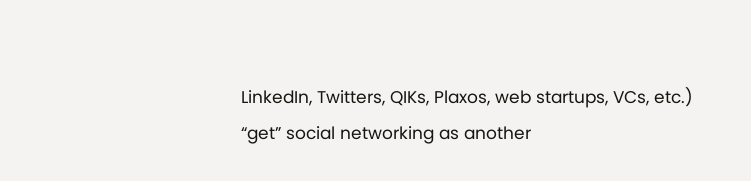LinkedIn, Twitters, QIKs, Plaxos, web startups, VCs, etc.) “get” social networking as another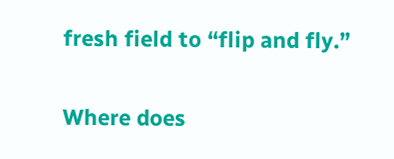fresh field to “flip and fly.”

Where does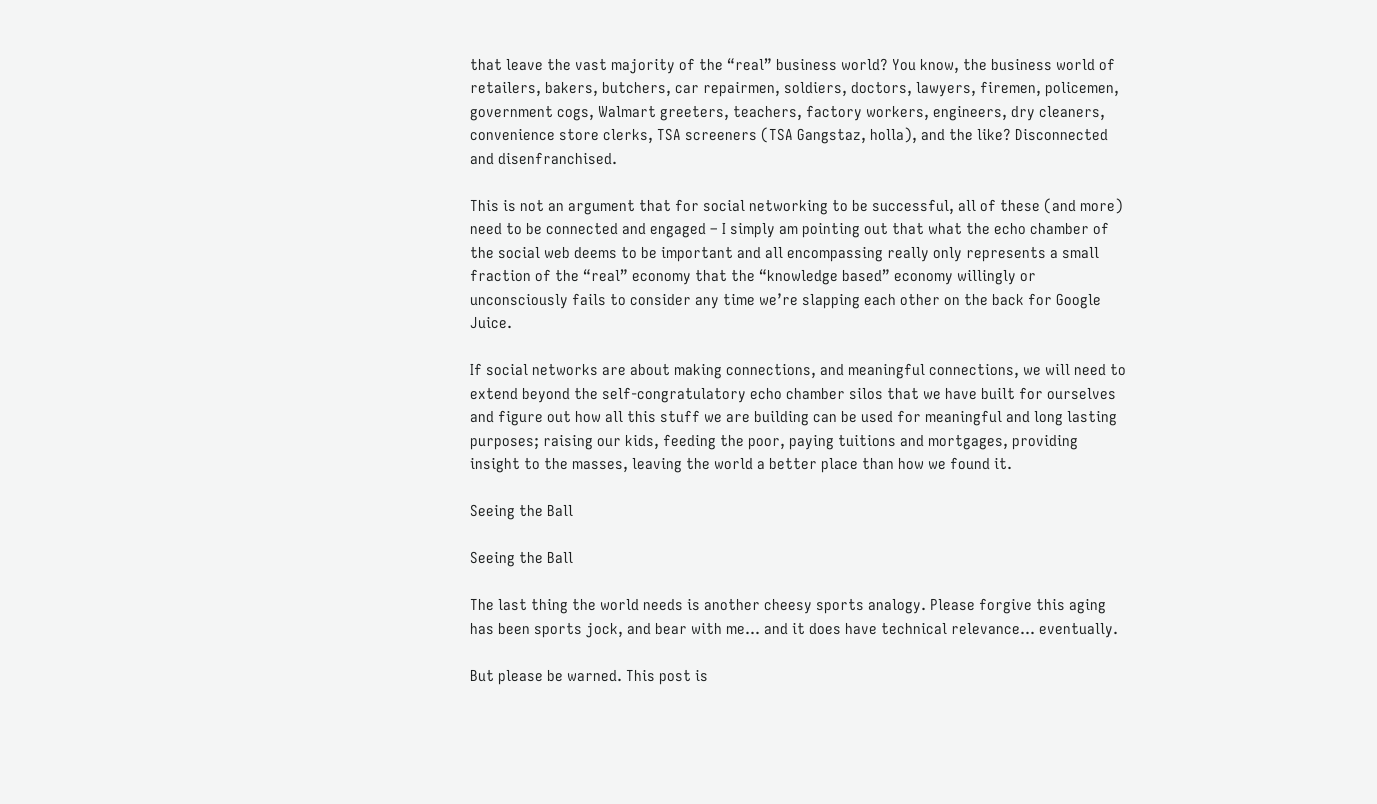that leave the vast majority of the “real” business world? You know, the business world of retailers, bakers, butchers, car repairmen, soldiers, doctors, lawyers, firemen, policemen, government cogs, Walmart greeters, teachers, factory workers, engineers, dry cleaners, convenience store clerks, TSA screeners (TSA Gangstaz, holla), and the like? Disconnected and disenfranchised.

This is not an argument that for social networking to be successful, all of these (and more) need to be connected and engaged – I simply am pointing out that what the echo chamber of the social web deems to be important and all encompassing really only represents a small fraction of the “real” economy that the “knowledge based” economy willingly or unconsciously fails to consider any time we’re slapping each other on the back for Google Juice.

If social networks are about making connections, and meaningful connections, we will need to extend beyond the self-congratulatory echo chamber silos that we have built for ourselves and figure out how all this stuff we are building can be used for meaningful and long lasting purposes; raising our kids, feeding the poor, paying tuitions and mortgages, providing insight to the masses, leaving the world a better place than how we found it.

Seeing the Ball

Seeing the Ball

The last thing the world needs is another cheesy sports analogy. Please forgive this aging has been sports jock, and bear with me… and it does have technical relevance… eventually.

But please be warned. This post is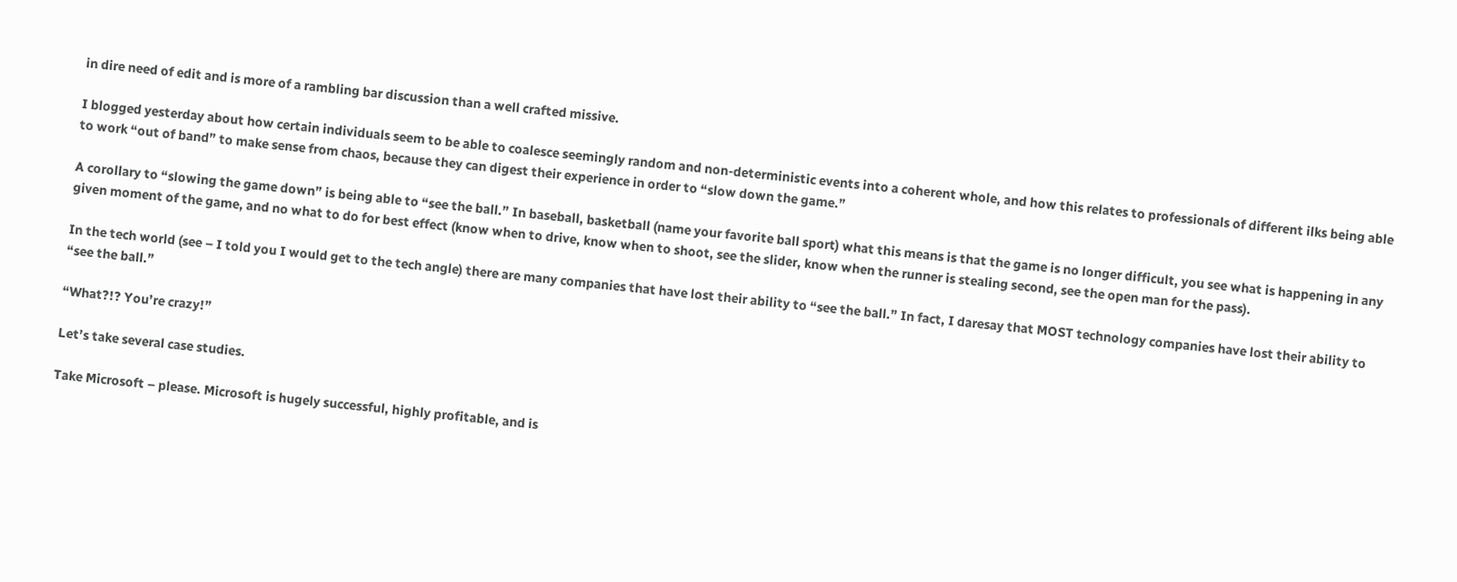in dire need of edit and is more of a rambling bar discussion than a well crafted missive.

I blogged yesterday about how certain individuals seem to be able to coalesce seemingly random and non-deterministic events into a coherent whole, and how this relates to professionals of different ilks being able to work “out of band” to make sense from chaos, because they can digest their experience in order to “slow down the game.”

A corollary to “slowing the game down” is being able to “see the ball.” In baseball, basketball (name your favorite ball sport) what this means is that the game is no longer difficult, you see what is happening in any given moment of the game, and no what to do for best effect (know when to drive, know when to shoot, see the slider, know when the runner is stealing second, see the open man for the pass).

In the tech world (see – I told you I would get to the tech angle) there are many companies that have lost their ability to “see the ball.” In fact, I daresay that MOST technology companies have lost their ability to “see the ball.”

“What?!? You’re crazy!”

Let’s take several case studies.

Take Microsoft – please. Microsoft is hugely successful, highly profitable, and is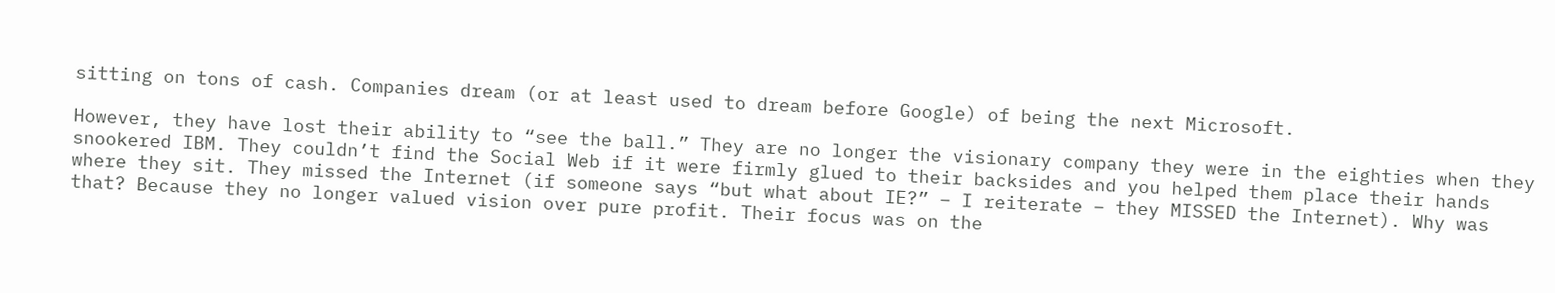sitting on tons of cash. Companies dream (or at least used to dream before Google) of being the next Microsoft.

However, they have lost their ability to “see the ball.” They are no longer the visionary company they were in the eighties when they snookered IBM. They couldn’t find the Social Web if it were firmly glued to their backsides and you helped them place their hands where they sit. They missed the Internet (if someone says “but what about IE?” – I reiterate – they MISSED the Internet). Why was that? Because they no longer valued vision over pure profit. Their focus was on the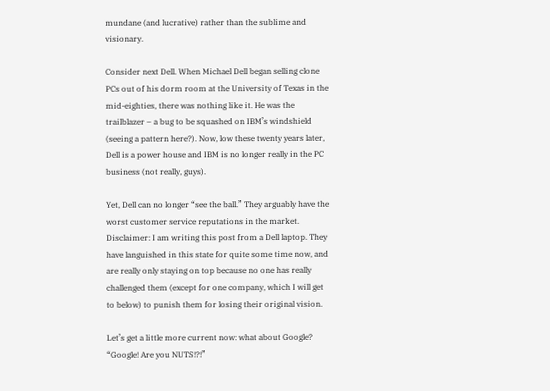mundane (and lucrative) rather than the sublime and visionary.

Consider next Dell. When Michael Dell began selling clone PCs out of his dorm room at the University of Texas in the mid-eighties, there was nothing like it. He was the trailblazer – a bug to be squashed on IBM’s windshield (seeing a pattern here?). Now, low these twenty years later, Dell is a power house and IBM is no longer really in the PC business (not really, guys).

Yet, Dell can no longer “see the ball.” They arguably have the worst customer service reputations in the market. Disclaimer: I am writing this post from a Dell laptop. They have languished in this state for quite some time now, and are really only staying on top because no one has really challenged them (except for one company, which I will get to below) to punish them for losing their original vision.

Let’s get a little more current now: what about Google? “Google! Are you NUTS!?!”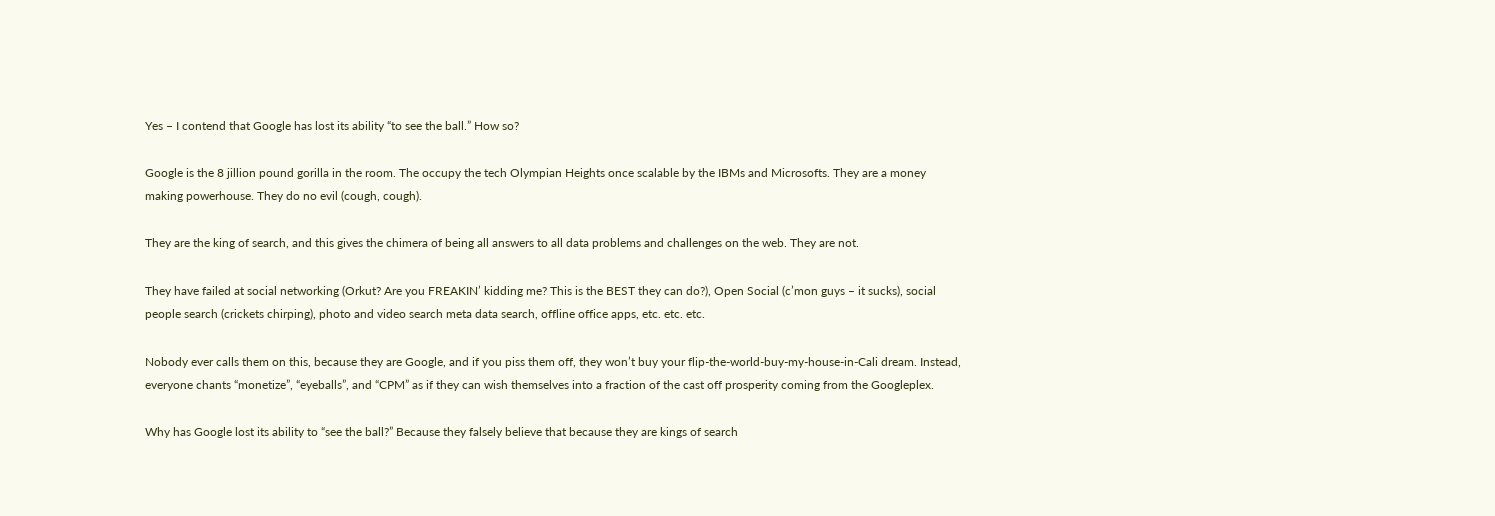Yes – I contend that Google has lost its ability “to see the ball.” How so?

Google is the 8 jillion pound gorilla in the room. The occupy the tech Olympian Heights once scalable by the IBMs and Microsofts. They are a money making powerhouse. They do no evil (cough, cough).

They are the king of search, and this gives the chimera of being all answers to all data problems and challenges on the web. They are not.

They have failed at social networking (Orkut? Are you FREAKIN’ kidding me? This is the BEST they can do?), Open Social (c’mon guys – it sucks), social people search (crickets chirping), photo and video search meta data search, offline office apps, etc. etc. etc.

Nobody ever calls them on this, because they are Google, and if you piss them off, they won’t buy your flip-the-world-buy-my-house-in-Cali dream. Instead, everyone chants “monetize”, “eyeballs”, and “CPM” as if they can wish themselves into a fraction of the cast off prosperity coming from the Googleplex.

Why has Google lost its ability to “see the ball?” Because they falsely believe that because they are kings of search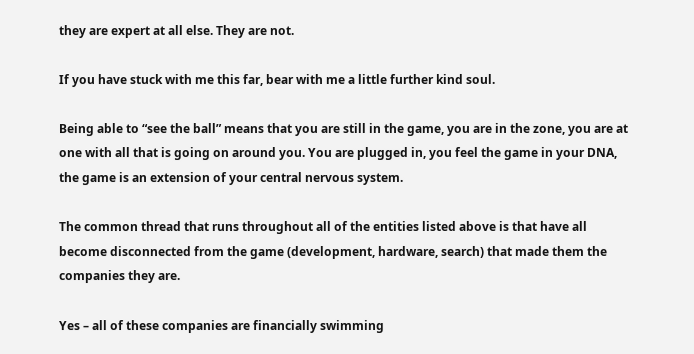they are expert at all else. They are not.

If you have stuck with me this far, bear with me a little further kind soul.

Being able to “see the ball” means that you are still in the game, you are in the zone, you are at one with all that is going on around you. You are plugged in, you feel the game in your DNA, the game is an extension of your central nervous system.

The common thread that runs throughout all of the entities listed above is that have all become disconnected from the game (development, hardware, search) that made them the companies they are.

Yes – all of these companies are financially swimming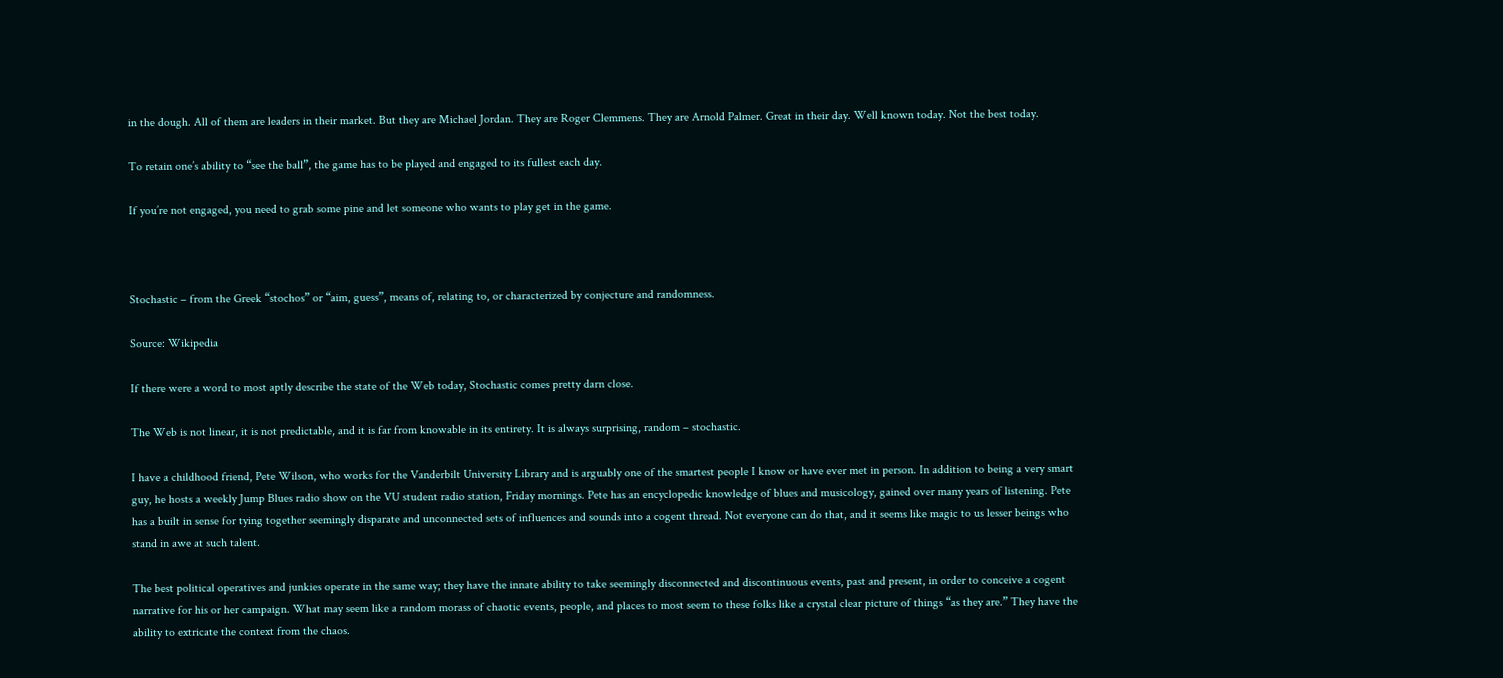in the dough. All of them are leaders in their market. But they are Michael Jordan. They are Roger Clemmens. They are Arnold Palmer. Great in their day. Well known today. Not the best today.

To retain one’s ability to “see the ball”, the game has to be played and engaged to its fullest each day.

If you’re not engaged, you need to grab some pine and let someone who wants to play get in the game.



Stochastic – from the Greek “stochos” or “aim, guess”, means of, relating to, or characterized by conjecture and randomness.

Source: Wikipedia

If there were a word to most aptly describe the state of the Web today, Stochastic comes pretty darn close.

The Web is not linear, it is not predictable, and it is far from knowable in its entirety. It is always surprising, random – stochastic.

I have a childhood friend, Pete Wilson, who works for the Vanderbilt University Library and is arguably one of the smartest people I know or have ever met in person. In addition to being a very smart guy, he hosts a weekly Jump Blues radio show on the VU student radio station, Friday mornings. Pete has an encyclopedic knowledge of blues and musicology, gained over many years of listening. Pete has a built in sense for tying together seemingly disparate and unconnected sets of influences and sounds into a cogent thread. Not everyone can do that, and it seems like magic to us lesser beings who stand in awe at such talent.

The best political operatives and junkies operate in the same way; they have the innate ability to take seemingly disconnected and discontinuous events, past and present, in order to conceive a cogent narrative for his or her campaign. What may seem like a random morass of chaotic events, people, and places to most seem to these folks like a crystal clear picture of things “as they are.” They have the ability to extricate the context from the chaos.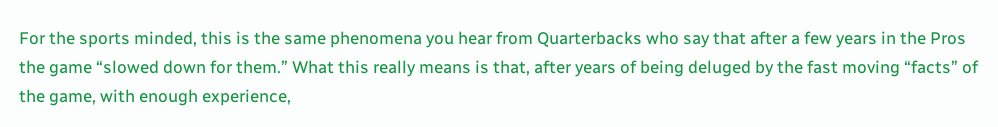For the sports minded, this is the same phenomena you hear from Quarterbacks who say that after a few years in the Pros the game “slowed down for them.” What this really means is that, after years of being deluged by the fast moving “facts” of the game, with enough experience,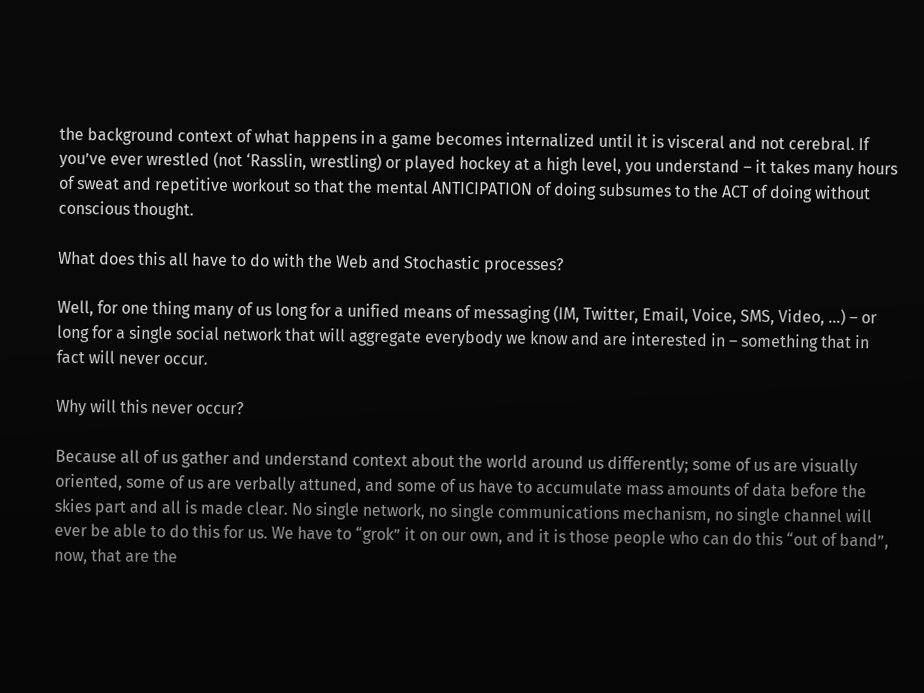the background context of what happens in a game becomes internalized until it is visceral and not cerebral. If you’ve ever wrestled (not ‘Rasslin, wrestling) or played hockey at a high level, you understand – it takes many hours of sweat and repetitive workout so that the mental ANTICIPATION of doing subsumes to the ACT of doing without conscious thought.

What does this all have to do with the Web and Stochastic processes?

Well, for one thing many of us long for a unified means of messaging (IM, Twitter, Email, Voice, SMS, Video, …) – or long for a single social network that will aggregate everybody we know and are interested in – something that in fact will never occur.

Why will this never occur?

Because all of us gather and understand context about the world around us differently; some of us are visually oriented, some of us are verbally attuned, and some of us have to accumulate mass amounts of data before the skies part and all is made clear. No single network, no single communications mechanism, no single channel will ever be able to do this for us. We have to “grok” it on our own, and it is those people who can do this “out of band”, now, that are the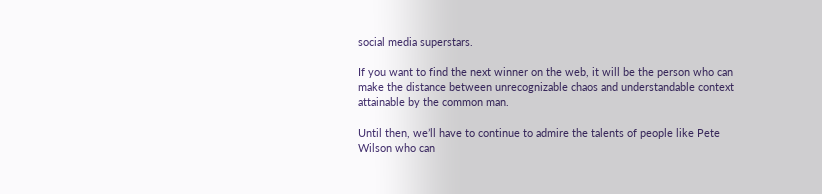social media superstars.

If you want to find the next winner on the web, it will be the person who can make the distance between unrecognizable chaos and understandable context attainable by the common man.

Until then, we’ll have to continue to admire the talents of people like Pete Wilson who can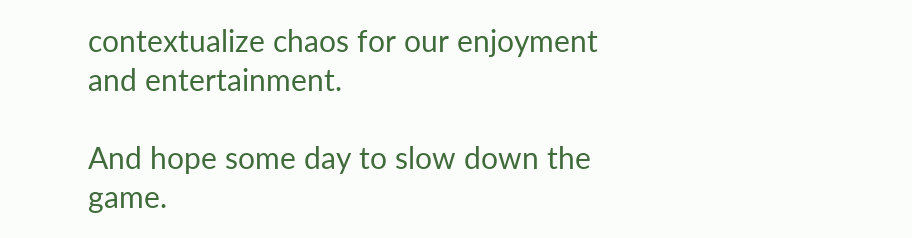contextualize chaos for our enjoyment and entertainment.

And hope some day to slow down the game.